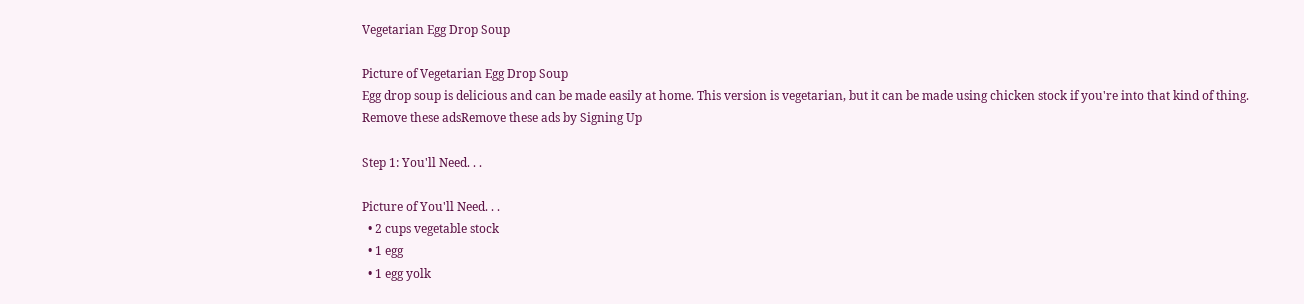Vegetarian Egg Drop Soup

Picture of Vegetarian Egg Drop Soup
Egg drop soup is delicious and can be made easily at home. This version is vegetarian, but it can be made using chicken stock if you're into that kind of thing.
Remove these adsRemove these ads by Signing Up

Step 1: You'll Need. . .

Picture of You'll Need. . .
  • 2 cups vegetable stock
  • 1 egg
  • 1 egg yolk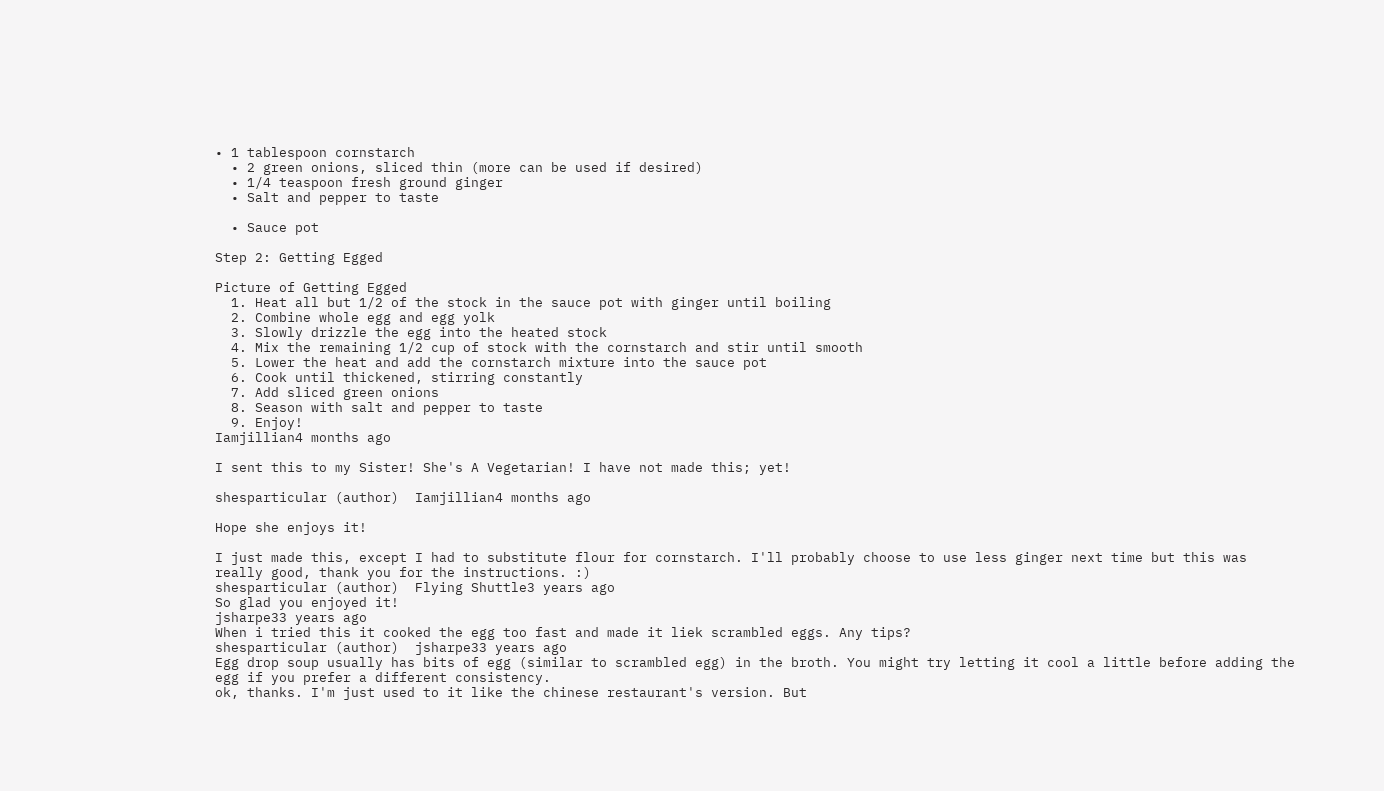• 1 tablespoon cornstarch
  • 2 green onions, sliced thin (more can be used if desired)
  • 1/4 teaspoon fresh ground ginger
  • Salt and pepper to taste

  • Sauce pot

Step 2: Getting Egged

Picture of Getting Egged
  1. Heat all but 1/2 of the stock in the sauce pot with ginger until boiling
  2. Combine whole egg and egg yolk
  3. Slowly drizzle the egg into the heated stock
  4. Mix the remaining 1/2 cup of stock with the cornstarch and stir until smooth
  5. Lower the heat and add the cornstarch mixture into the sauce pot
  6. Cook until thickened, stirring constantly
  7. Add sliced green onions
  8. Season with salt and pepper to taste
  9. Enjoy!
Iamjillian4 months ago

I sent this to my Sister! She's A Vegetarian! I have not made this; yet!

shesparticular (author)  Iamjillian4 months ago

Hope she enjoys it!

I just made this, except I had to substitute flour for cornstarch. I'll probably choose to use less ginger next time but this was really good, thank you for the instructions. :)
shesparticular (author)  Flying Shuttle3 years ago
So glad you enjoyed it!
jsharpe33 years ago
When i tried this it cooked the egg too fast and made it liek scrambled eggs. Any tips?
shesparticular (author)  jsharpe33 years ago
Egg drop soup usually has bits of egg (similar to scrambled egg) in the broth. You might try letting it cool a little before adding the egg if you prefer a different consistency.
ok, thanks. I'm just used to it like the chinese restaurant's version. But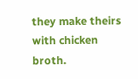they make theirs with chicken broth.